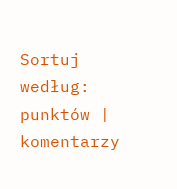Sortuj według: punktów | komentarzy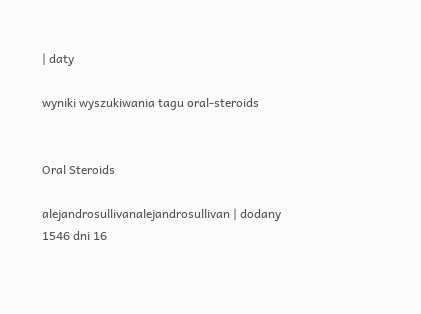| daty

wyniki wyszukiwania tagu oral-steroids


Oral Steroids

alejandrosullivanalejandrosullivan | dodany 1546 dni 16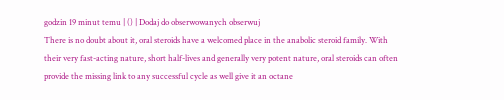godzin 19 minut temu | () | Dodaj do obserwowanych obserwuj
There is no doubt about it, oral steroids have a welcomed place in the anabolic steroid family. With their very fast-acting nature, short half-lives and generally very potent nature, oral steroids can often provide the missing link to any successful cycle as well give it an octane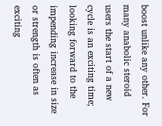boost unlike any other. For many anabolic steroid users the start of a new cycle is an exciting time; looking forward to the impending increase in size or strength is often as exciting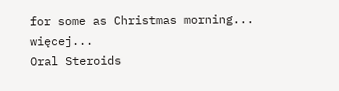for some as Christmas morning... więcej...
Oral Steroids